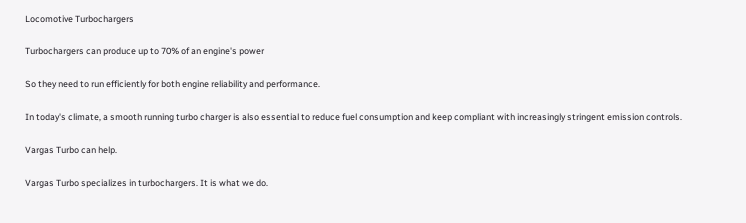Locomotive Turbochargers

Turbochargers can produce up to 70% of an engine's power

So they need to run efficiently for both engine reliability and performance.

In today's climate, a smooth running turbo charger is also essential to reduce fuel consumption and keep compliant with increasingly stringent emission controls.

Vargas Turbo can help.

Vargas Turbo specializes in turbochargers. It is what we do.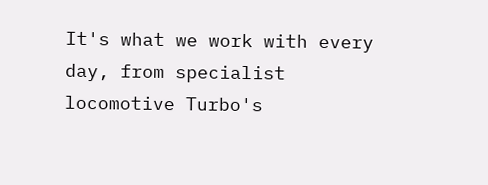It's what we work with every day, from specialist locomotive Turbo's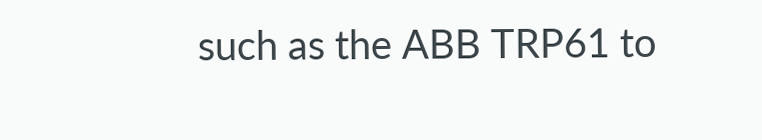such as the ABB TRP61 to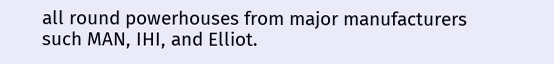all round powerhouses from major manufacturers such MAN, IHI, and Elliot.